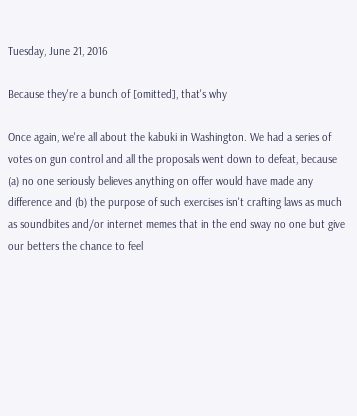Tuesday, June 21, 2016

Because they're a bunch of [omitted], that's why

Once again, we're all about the kabuki in Washington. We had a series of votes on gun control and all the proposals went down to defeat, because (a) no one seriously believes anything on offer would have made any difference and (b) the purpose of such exercises isn't crafting laws as much as soundbites and/or internet memes that in the end sway no one but give our betters the chance to feel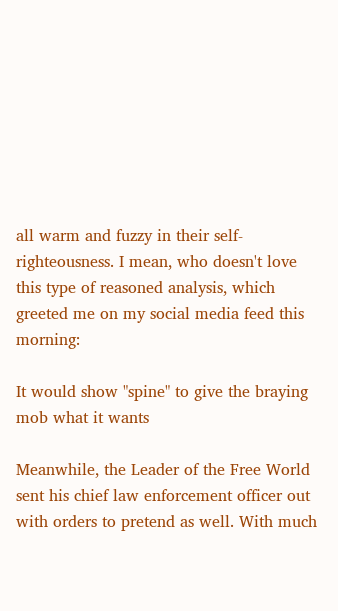all warm and fuzzy in their self-righteousness. I mean, who doesn't love this type of reasoned analysis, which greeted me on my social media feed this morning:

It would show "spine" to give the braying mob what it wants

Meanwhile, the Leader of the Free World sent his chief law enforcement officer out with orders to pretend as well. With much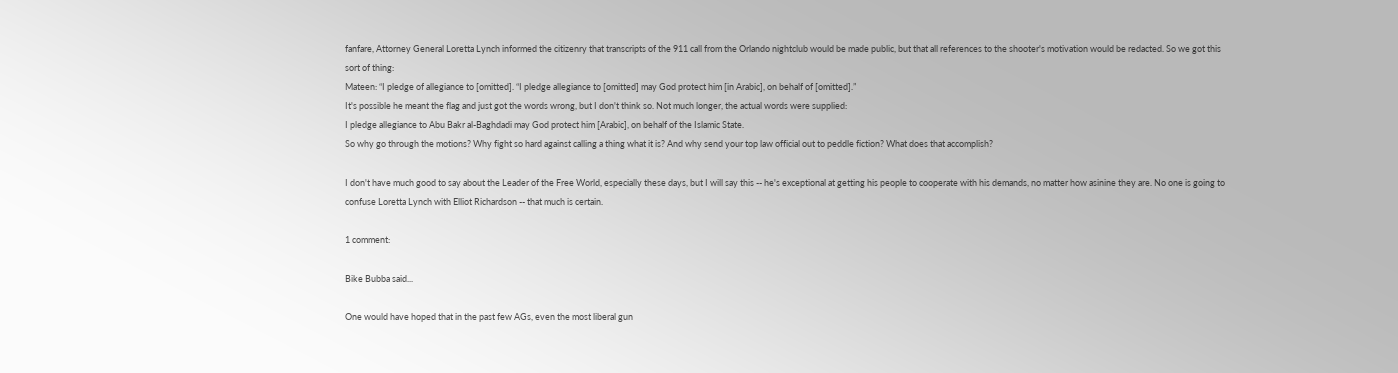fanfare, Attorney General Loretta Lynch informed the citizenry that transcripts of the 911 call from the Orlando nightclub would be made public, but that all references to the shooter's motivation would be redacted. So we got this sort of thing:
Mateen: “I pledge of allegiance to [omitted]. “I pledge allegiance to [omitted] may God protect him [in Arabic], on behalf of [omitted].”
It's possible he meant the flag and just got the words wrong, but I don't think so. Not much longer, the actual words were supplied:
I pledge allegiance to Abu Bakr al-Baghdadi may God protect him [Arabic], on behalf of the Islamic State.
So why go through the motions? Why fight so hard against calling a thing what it is? And why send your top law official out to peddle fiction? What does that accomplish?

I don't have much good to say about the Leader of the Free World, especially these days, but I will say this -- he's exceptional at getting his people to cooperate with his demands, no matter how asinine they are. No one is going to confuse Loretta Lynch with Elliot Richardson -- that much is certain.

1 comment:

Bike Bubba said...

One would have hoped that in the past few AGs, even the most liberal gun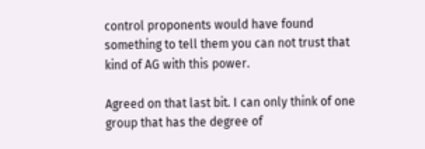control proponents would have found something to tell them you can not trust that kind of AG with this power.

Agreed on that last bit. I can only think of one group that has the degree of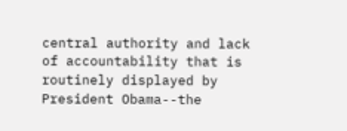central authority and lack of accountability that is routinely displayed by President Obama--the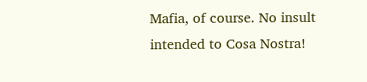Mafia, of course. No insult intended to Cosa Nostra!